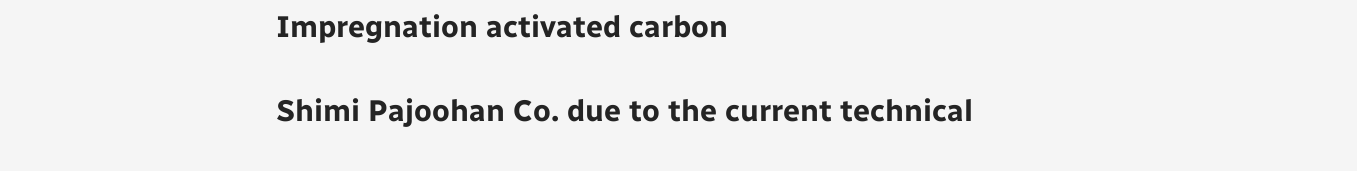Impregnation activated carbon

Shimi Pajoohan Co. due to the current technical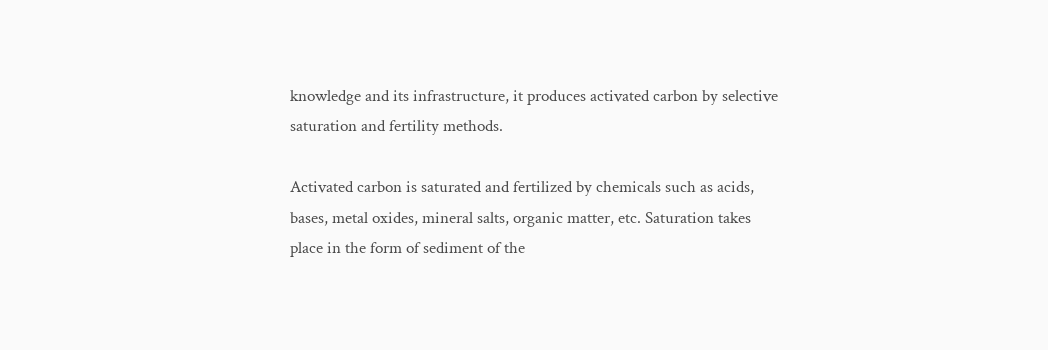knowledge and its infrastructure, it produces activated carbon by selective saturation and fertility methods.

Activated carbon is saturated and fertilized by chemicals such as acids, bases, metal oxides, mineral salts, organic matter, etc. Saturation takes place in the form of sediment of the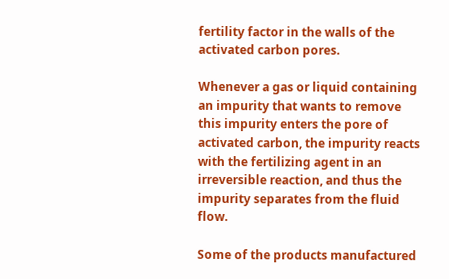fertility factor in the walls of the activated carbon pores.

Whenever a gas or liquid containing an impurity that wants to remove this impurity enters the pore of activated carbon, the impurity reacts with the fertilizing agent in an irreversible reaction, and thus the impurity separates from the fluid flow.

Some of the products manufactured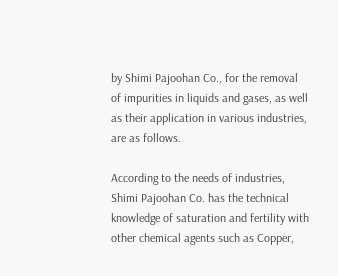by Shimi Pajoohan Co., for the removal of impurities in liquids and gases, as well as their application in various industries, are as follows.

According to the needs of industries, Shimi Pajoohan Co. has the technical knowledge of saturation and fertility with other chemical agents such as Copper,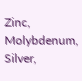Zinc, Molybdenum, Silver,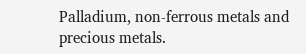Palladium, non-ferrous metals and precious metals.